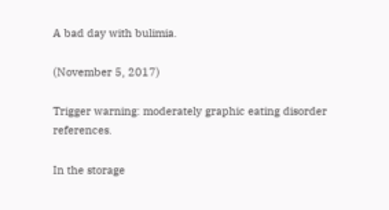A bad day with bulimia.

(November 5, 2017)

Trigger warning: moderately graphic eating disorder references.

In the storage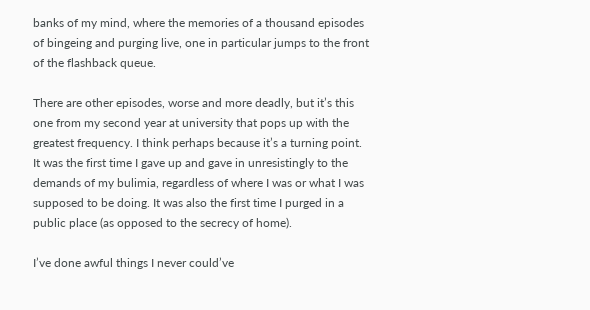banks of my mind, where the memories of a thousand episodes of bingeing and purging live, one in particular jumps to the front of the flashback queue.

There are other episodes, worse and more deadly, but it’s this one from my second year at university that pops up with the greatest frequency. I think perhaps because it’s a turning point. It was the first time I gave up and gave in unresistingly to the demands of my bulimia, regardless of where I was or what I was supposed to be doing. It was also the first time I purged in a public place (as opposed to the secrecy of home).

I’ve done awful things I never could’ve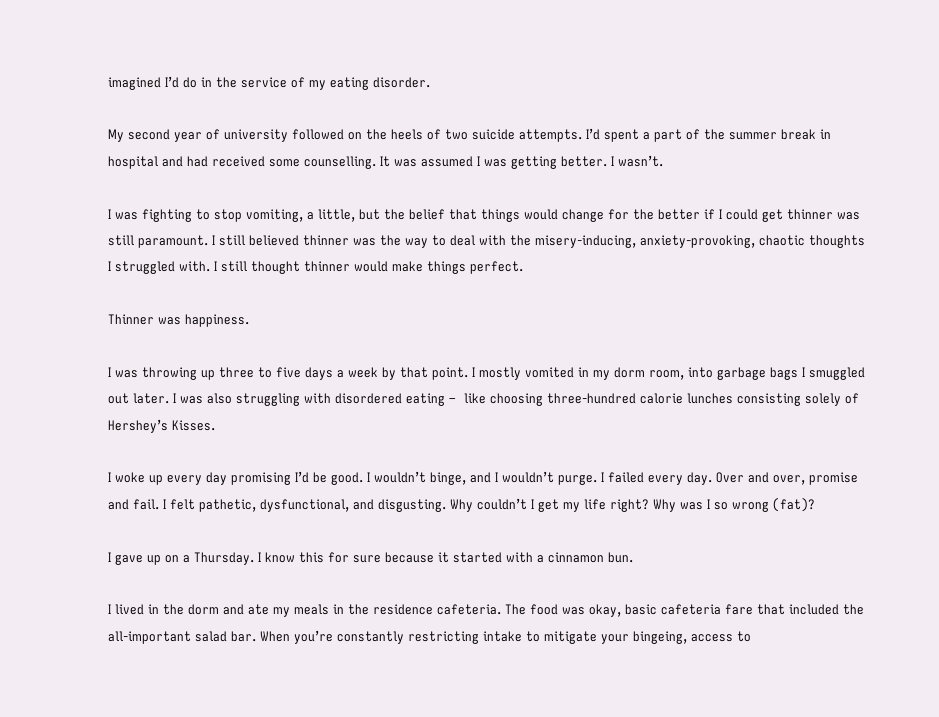imagined I’d do in the service of my eating disorder.

My second year of university followed on the heels of two suicide attempts. I’d spent a part of the summer break in hospital and had received some counselling. It was assumed I was getting better. I wasn’t.

I was fighting to stop vomiting, a little, but the belief that things would change for the better if I could get thinner was still paramount. I still believed thinner was the way to deal with the misery-inducing, anxiety-provoking, chaotic thoughts I struggled with. I still thought thinner would make things perfect.

Thinner was happiness.

I was throwing up three to five days a week by that point. I mostly vomited in my dorm room, into garbage bags I smuggled out later. I was also struggling with disordered eating –  like choosing three-hundred calorie lunches consisting solely of Hershey’s Kisses.

I woke up every day promising I’d be good. I wouldn’t binge, and I wouldn’t purge. I failed every day. Over and over, promise and fail. I felt pathetic, dysfunctional, and disgusting. Why couldn’t I get my life right? Why was I so wrong (fat)?

I gave up on a Thursday. I know this for sure because it started with a cinnamon bun.

I lived in the dorm and ate my meals in the residence cafeteria. The food was okay, basic cafeteria fare that included the all-important salad bar. When you’re constantly restricting intake to mitigate your bingeing, access to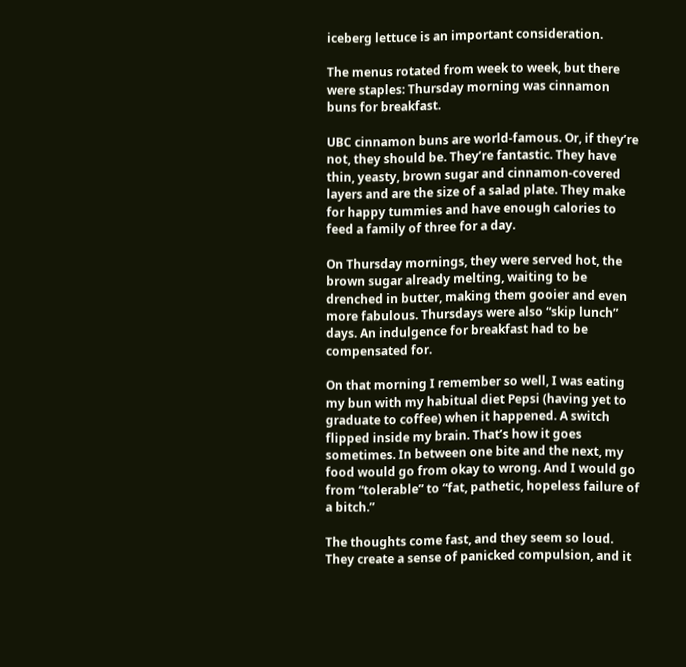iceberg lettuce is an important consideration.

The menus rotated from week to week, but there were staples: Thursday morning was cinnamon buns for breakfast.

UBC cinnamon buns are world-famous. Or, if they’re not, they should be. They’re fantastic. They have thin, yeasty, brown sugar and cinnamon-covered layers and are the size of a salad plate. They make for happy tummies and have enough calories to feed a family of three for a day.

On Thursday mornings, they were served hot, the brown sugar already melting, waiting to be drenched in butter, making them gooier and even more fabulous. Thursdays were also “skip lunch” days. An indulgence for breakfast had to be compensated for.

On that morning I remember so well, I was eating my bun with my habitual diet Pepsi (having yet to graduate to coffee) when it happened. A switch flipped inside my brain. That’s how it goes sometimes. In between one bite and the next, my food would go from okay to wrong. And I would go from “tolerable” to “fat, pathetic, hopeless failure of a bitch.”

The thoughts come fast, and they seem so loud. They create a sense of panicked compulsion, and it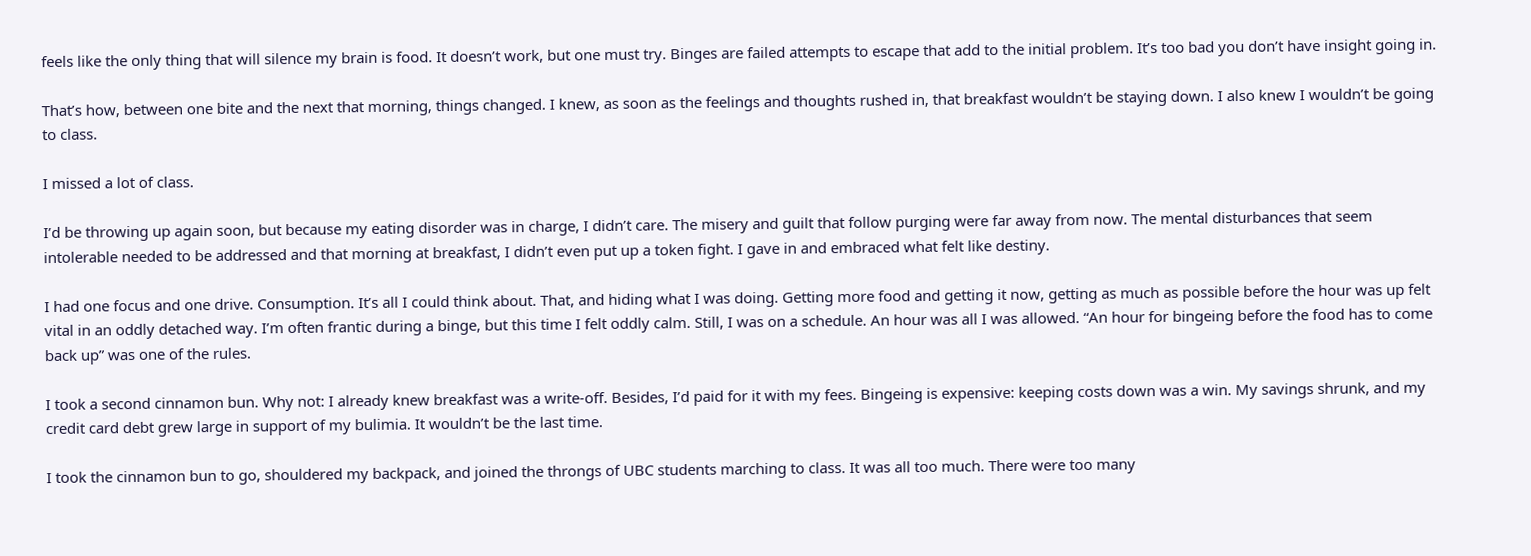feels like the only thing that will silence my brain is food. It doesn’t work, but one must try. Binges are failed attempts to escape that add to the initial problem. It’s too bad you don’t have insight going in.

That’s how, between one bite and the next that morning, things changed. I knew, as soon as the feelings and thoughts rushed in, that breakfast wouldn’t be staying down. I also knew I wouldn’t be going to class.

I missed a lot of class.

I’d be throwing up again soon, but because my eating disorder was in charge, I didn’t care. The misery and guilt that follow purging were far away from now. The mental disturbances that seem intolerable needed to be addressed and that morning at breakfast, I didn’t even put up a token fight. I gave in and embraced what felt like destiny.

I had one focus and one drive. Consumption. It’s all I could think about. That, and hiding what I was doing. Getting more food and getting it now, getting as much as possible before the hour was up felt vital in an oddly detached way. I’m often frantic during a binge, but this time I felt oddly calm. Still, I was on a schedule. An hour was all I was allowed. “An hour for bingeing before the food has to come back up” was one of the rules.

I took a second cinnamon bun. Why not: I already knew breakfast was a write-off. Besides, I’d paid for it with my fees. Bingeing is expensive: keeping costs down was a win. My savings shrunk, and my credit card debt grew large in support of my bulimia. It wouldn’t be the last time.

I took the cinnamon bun to go, shouldered my backpack, and joined the throngs of UBC students marching to class. It was all too much. There were too many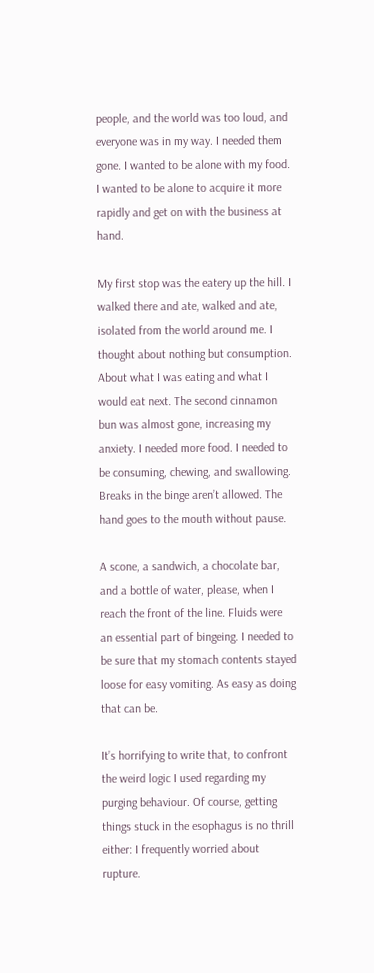people, and the world was too loud, and everyone was in my way. I needed them gone. I wanted to be alone with my food. I wanted to be alone to acquire it more rapidly and get on with the business at hand.

My first stop was the eatery up the hill. I walked there and ate, walked and ate, isolated from the world around me. I thought about nothing but consumption. About what I was eating and what I would eat next. The second cinnamon bun was almost gone, increasing my anxiety. I needed more food. I needed to be consuming, chewing, and swallowing. Breaks in the binge aren’t allowed. The hand goes to the mouth without pause.

A scone, a sandwich, a chocolate bar, and a bottle of water, please, when I reach the front of the line. Fluids were an essential part of bingeing. I needed to be sure that my stomach contents stayed loose for easy vomiting. As easy as doing that can be.

It’s horrifying to write that, to confront the weird logic I used regarding my purging behaviour. Of course, getting things stuck in the esophagus is no thrill either: I frequently worried about rupture.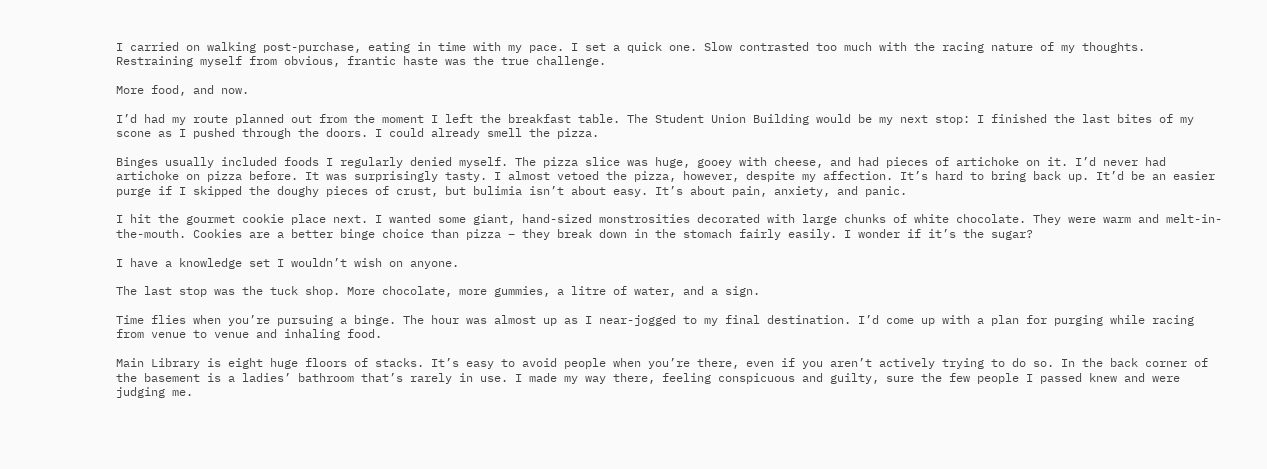I carried on walking post-purchase, eating in time with my pace. I set a quick one. Slow contrasted too much with the racing nature of my thoughts. Restraining myself from obvious, frantic haste was the true challenge.

More food, and now.

I’d had my route planned out from the moment I left the breakfast table. The Student Union Building would be my next stop: I finished the last bites of my scone as I pushed through the doors. I could already smell the pizza.

Binges usually included foods I regularly denied myself. The pizza slice was huge, gooey with cheese, and had pieces of artichoke on it. I’d never had artichoke on pizza before. It was surprisingly tasty. I almost vetoed the pizza, however, despite my affection. It’s hard to bring back up. It’d be an easier purge if I skipped the doughy pieces of crust, but bulimia isn’t about easy. It’s about pain, anxiety, and panic.

I hit the gourmet cookie place next. I wanted some giant, hand-sized monstrosities decorated with large chunks of white chocolate. They were warm and melt-in-the-mouth. Cookies are a better binge choice than pizza – they break down in the stomach fairly easily. I wonder if it’s the sugar?

I have a knowledge set I wouldn’t wish on anyone.

The last stop was the tuck shop. More chocolate, more gummies, a litre of water, and a sign.

Time flies when you’re pursuing a binge. The hour was almost up as I near-jogged to my final destination. I’d come up with a plan for purging while racing from venue to venue and inhaling food.

Main Library is eight huge floors of stacks. It’s easy to avoid people when you’re there, even if you aren’t actively trying to do so. In the back corner of the basement is a ladies’ bathroom that’s rarely in use. I made my way there, feeling conspicuous and guilty, sure the few people I passed knew and were judging me.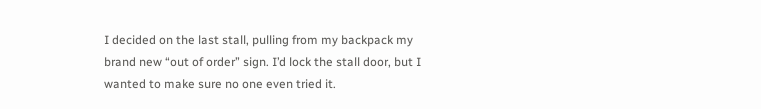I decided on the last stall, pulling from my backpack my brand new “out of order” sign. I’d lock the stall door, but I wanted to make sure no one even tried it.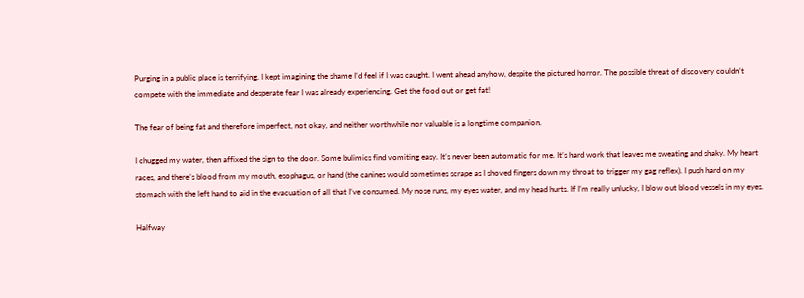Purging in a public place is terrifying. I kept imagining the shame I’d feel if I was caught. I went ahead anyhow, despite the pictured horror. The possible threat of discovery couldn’t compete with the immediate and desperate fear I was already experiencing. Get the food out or get fat!

The fear of being fat and therefore imperfect, not okay, and neither worthwhile nor valuable is a longtime companion.

I chugged my water, then affixed the sign to the door. Some bulimics find vomiting easy. It’s never been automatic for me. It’s hard work that leaves me sweating and shaky. My heart races, and there’s blood from my mouth, esophagus, or hand (the canines would sometimes scrape as I shoved fingers down my throat to trigger my gag reflex). I push hard on my stomach with the left hand to aid in the evacuation of all that I’ve consumed. My nose runs, my eyes water, and my head hurts. If I’m really unlucky, I blow out blood vessels in my eyes.

Halfway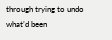through trying to undo what’d been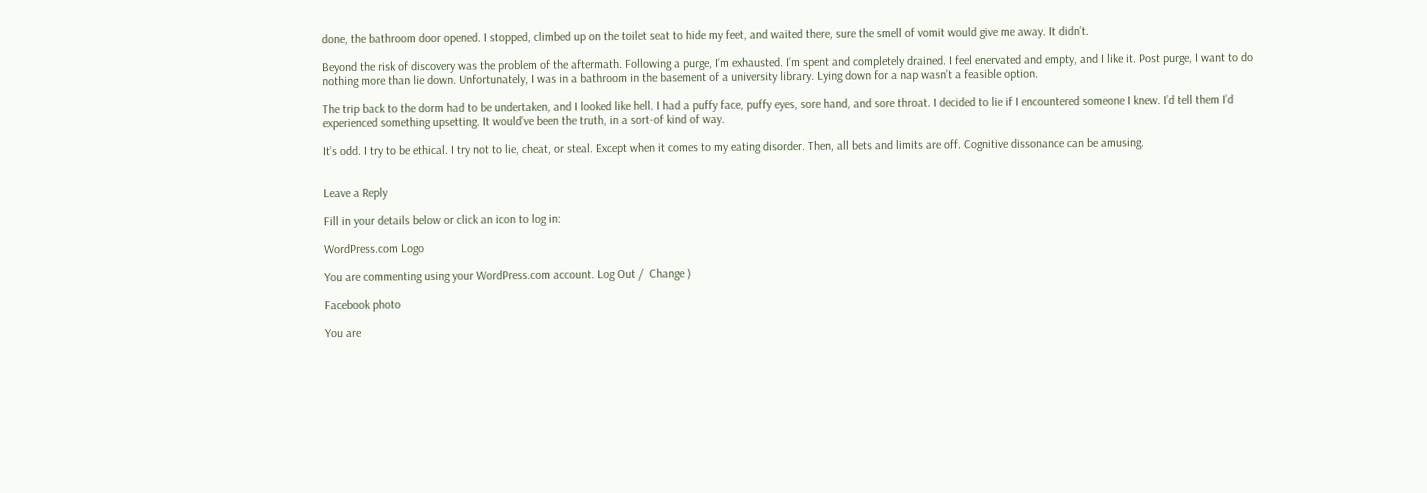done, the bathroom door opened. I stopped, climbed up on the toilet seat to hide my feet, and waited there, sure the smell of vomit would give me away. It didn’t.

Beyond the risk of discovery was the problem of the aftermath. Following a purge, I’m exhausted. I’m spent and completely drained. I feel enervated and empty, and I like it. Post purge, I want to do nothing more than lie down. Unfortunately, I was in a bathroom in the basement of a university library. Lying down for a nap wasn’t a feasible option.

The trip back to the dorm had to be undertaken, and I looked like hell. I had a puffy face, puffy eyes, sore hand, and sore throat. I decided to lie if I encountered someone I knew. I’d tell them I’d experienced something upsetting. It would’ve been the truth, in a sort-of kind of way.

It’s odd. I try to be ethical. I try not to lie, cheat, or steal. Except when it comes to my eating disorder. Then, all bets and limits are off. Cognitive dissonance can be amusing.


Leave a Reply

Fill in your details below or click an icon to log in:

WordPress.com Logo

You are commenting using your WordPress.com account. Log Out /  Change )

Facebook photo

You are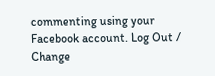commenting using your Facebook account. Log Out /  Change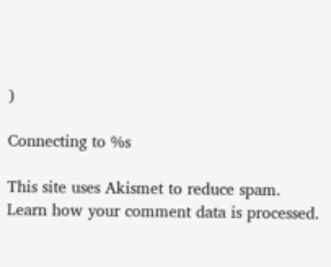)

Connecting to %s

This site uses Akismet to reduce spam. Learn how your comment data is processed.